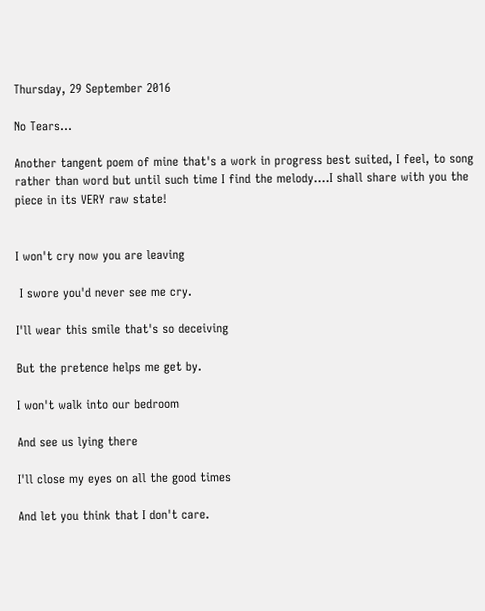Thursday, 29 September 2016

No Tears...

Another tangent poem of mine that's a work in progress best suited, I feel, to song rather than word but until such time I find the melody....I shall share with you the piece in its VERY raw state!


I won't cry now you are leaving

 I swore you'd never see me cry.

I'll wear this smile that's so deceiving

But the pretence helps me get by.

I won't walk into our bedroom

And see us lying there

I'll close my eyes on all the good times

And let you think that I don't care.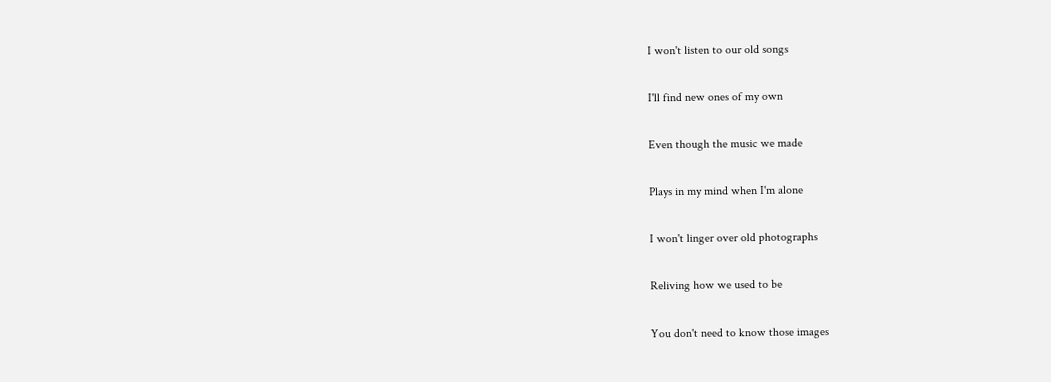I won't listen to our old songs

I'll find new ones of my own

Even though the music we made

Plays in my mind when I'm alone

I won't linger over old photographs

Reliving how we used to be

You don't need to know those images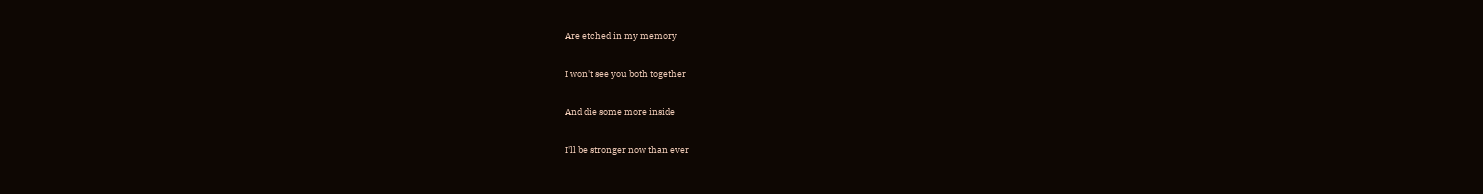Are etched in my memory

I won't see you both together

And die some more inside

I'll be stronger now than ever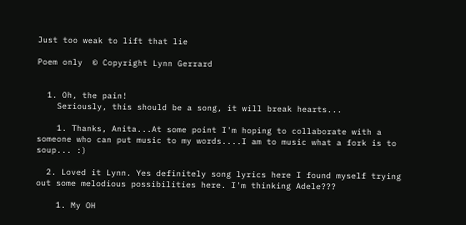Just too weak to lift that lie

Poem only  © Copyright Lynn Gerrard


  1. Oh, the pain!
    Seriously, this should be a song, it will break hearts...

    1. Thanks, Anita...At some point I'm hoping to collaborate with a someone who can put music to my words....I am to music what a fork is to soup... :)

  2. Loved it Lynn. Yes definitely song lyrics here I found myself trying out some melodious possibilities here. I'm thinking Adele???

    1. My OH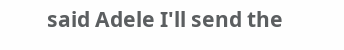said Adele I'll send the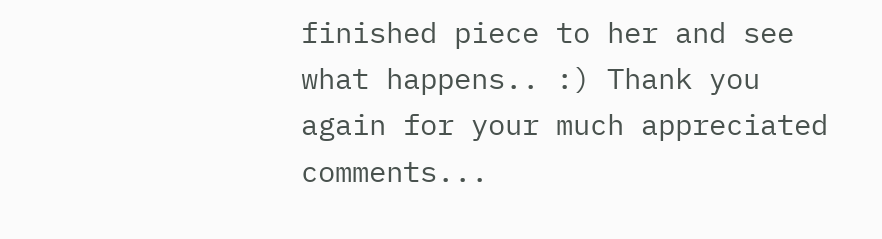finished piece to her and see what happens.. :) Thank you again for your much appreciated comments...